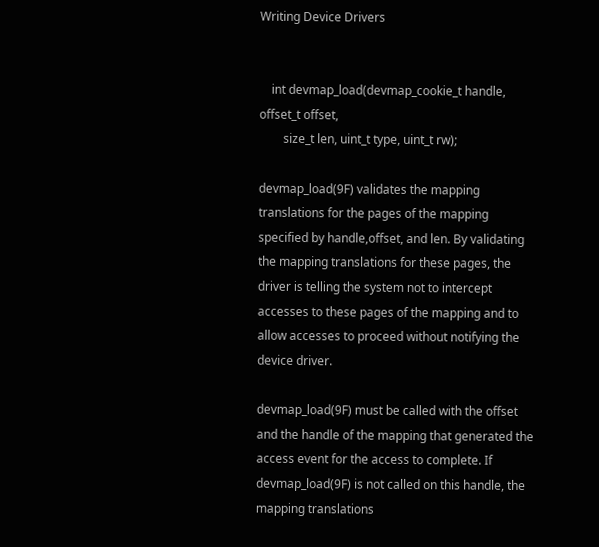Writing Device Drivers


    int devmap_load(devmap_cookie_t handle, offset_t offset,
        size_t len, uint_t type, uint_t rw);

devmap_load(9F) validates the mapping translations for the pages of the mapping specified by handle,offset, and len. By validating the mapping translations for these pages, the driver is telling the system not to intercept accesses to these pages of the mapping and to allow accesses to proceed without notifying the device driver.

devmap_load(9F) must be called with the offset and the handle of the mapping that generated the access event for the access to complete. If devmap_load(9F) is not called on this handle, the mapping translations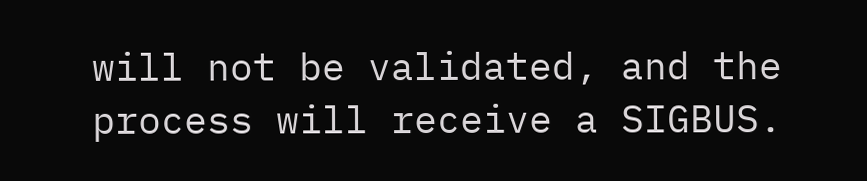will not be validated, and the process will receive a SIGBUS.